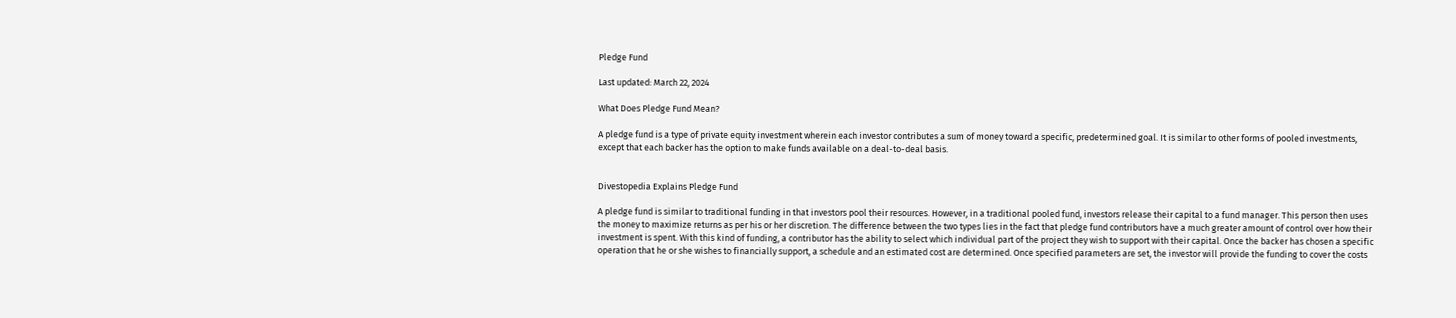Pledge Fund

Last updated: March 22, 2024

What Does Pledge Fund Mean?

A pledge fund is a type of private equity investment wherein each investor contributes a sum of money toward a specific, predetermined goal. It is similar to other forms of pooled investments, except that each backer has the option to make funds available on a deal-to-deal basis.


Divestopedia Explains Pledge Fund

A pledge fund is similar to traditional funding in that investors pool their resources. However, in a traditional pooled fund, investors release their capital to a fund manager. This person then uses the money to maximize returns as per his or her discretion. The difference between the two types lies in the fact that pledge fund contributors have a much greater amount of control over how their investment is spent. With this kind of funding, a contributor has the ability to select which individual part of the project they wish to support with their capital. Once the backer has chosen a specific operation that he or she wishes to financially support, a schedule and an estimated cost are determined. Once specified parameters are set, the investor will provide the funding to cover the costs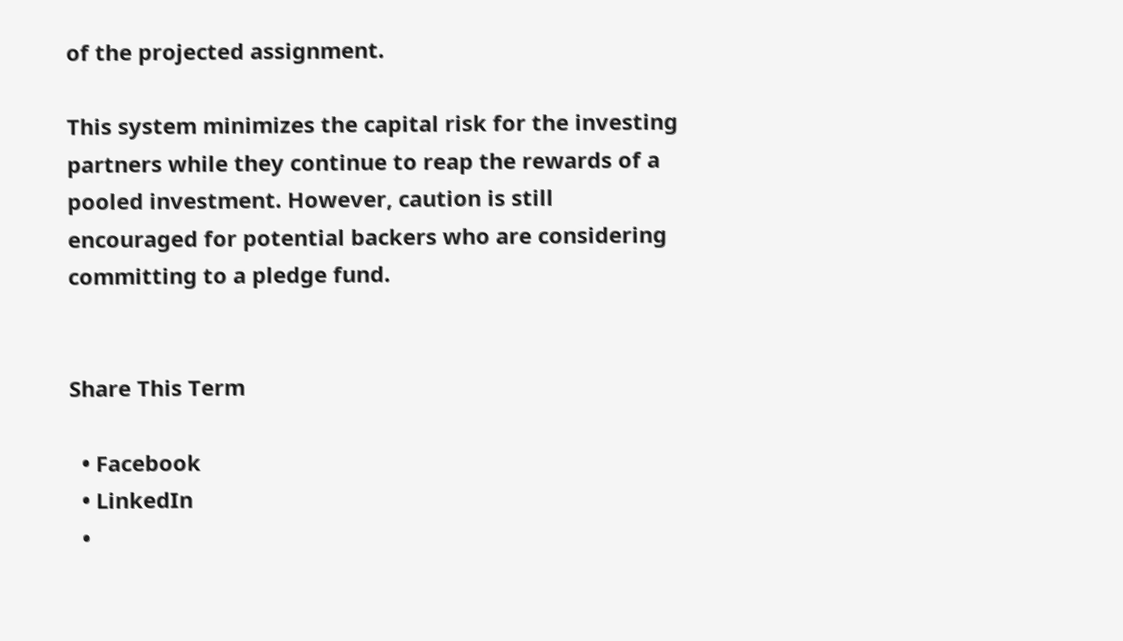of the projected assignment.

This system minimizes the capital risk for the investing partners while they continue to reap the rewards of a pooled investment. However, caution is still encouraged for potential backers who are considering committing to a pledge fund.


Share This Term

  • Facebook
  • LinkedIn
  •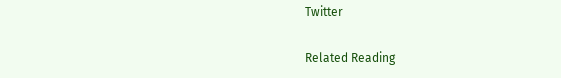Twitter

Related Reading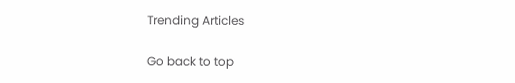Trending Articles

Go back to top